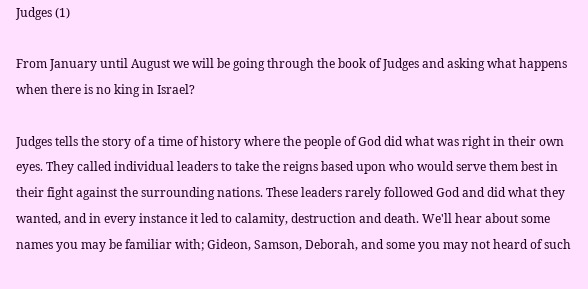Judges (1)

From January until August we will be going through the book of Judges and asking what happens when there is no king in Israel?

Judges tells the story of a time of history where the people of God did what was right in their own eyes. They called individual leaders to take the reigns based upon who would serve them best in their fight against the surrounding nations. These leaders rarely followed God and did what they wanted, and in every instance it led to calamity, destruction and death. We'll hear about some names you may be familiar with; Gideon, Samson, Deborah, and some you may not heard of such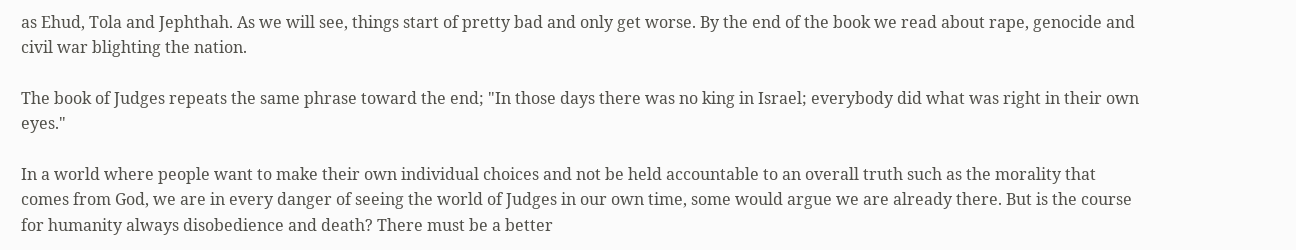as Ehud, Tola and Jephthah. As we will see, things start of pretty bad and only get worse. By the end of the book we read about rape, genocide and civil war blighting the nation.

The book of Judges repeats the same phrase toward the end; "In those days there was no king in Israel; everybody did what was right in their own eyes."

In a world where people want to make their own individual choices and not be held accountable to an overall truth such as the morality that comes from God, we are in every danger of seeing the world of Judges in our own time, some would argue we are already there. But is the course for humanity always disobedience and death? There must be a better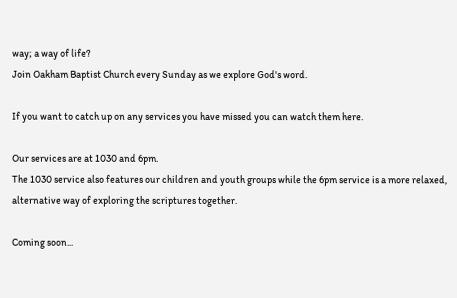way; a way of life?
Join Oakham Baptist Church every Sunday as we explore God's word.

If you want to catch up on any services you have missed you can watch them here.

Our services are at 1030 and 6pm.
The 1030 service also features our children and youth groups while the 6pm service is a more relaxed, alternative way of exploring the scriptures together.

Coming soon...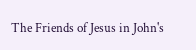The Friends of Jesus in John's